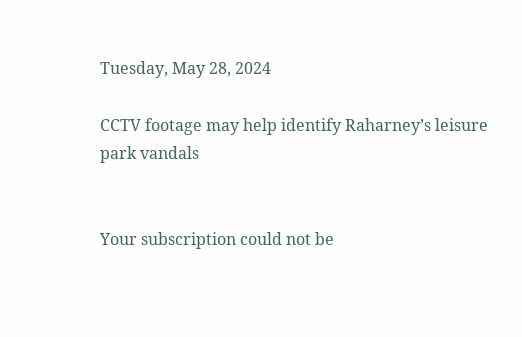Tuesday, May 28, 2024

CCTV footage may help identify Raharney’s leisure park vandals


Your subscription could not be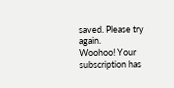saved. Please try again.
Woohoo! Your subscription has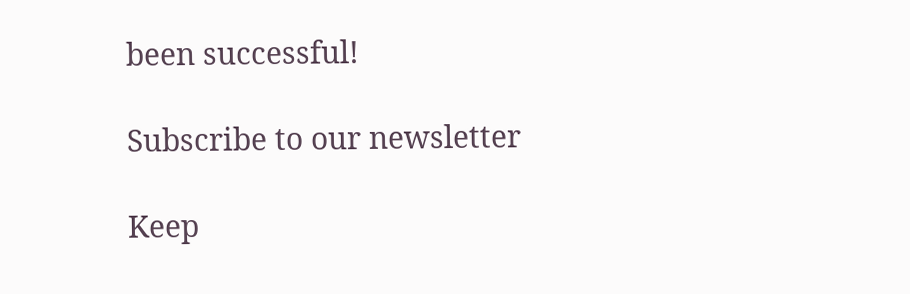been successful!

Subscribe to our newsletter

Keep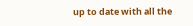up to date with all the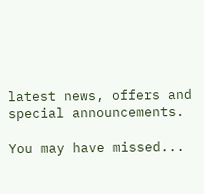latest news, offers and special announcements.

You may have missed...